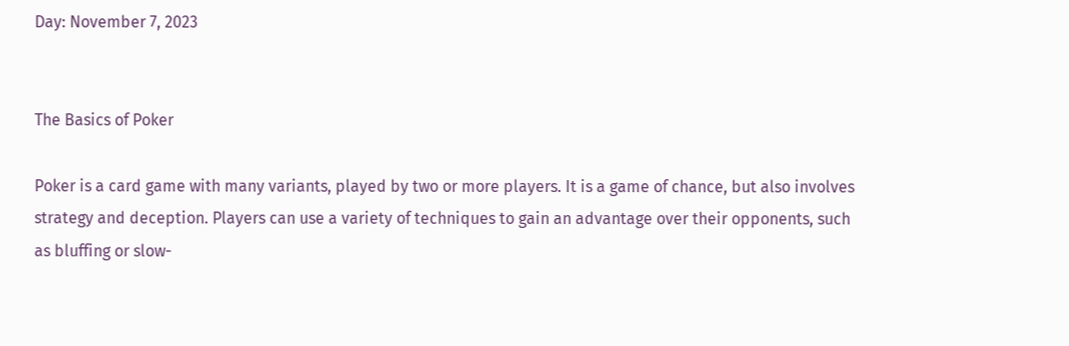Day: November 7, 2023


The Basics of Poker

Poker is a card game with many variants, played by two or more players. It is a game of chance, but also involves strategy and deception. Players can use a variety of techniques to gain an advantage over their opponents, such as bluffing or slow-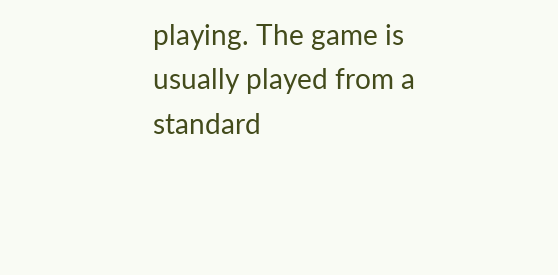playing. The game is usually played from a standard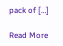pack of […]

Read More